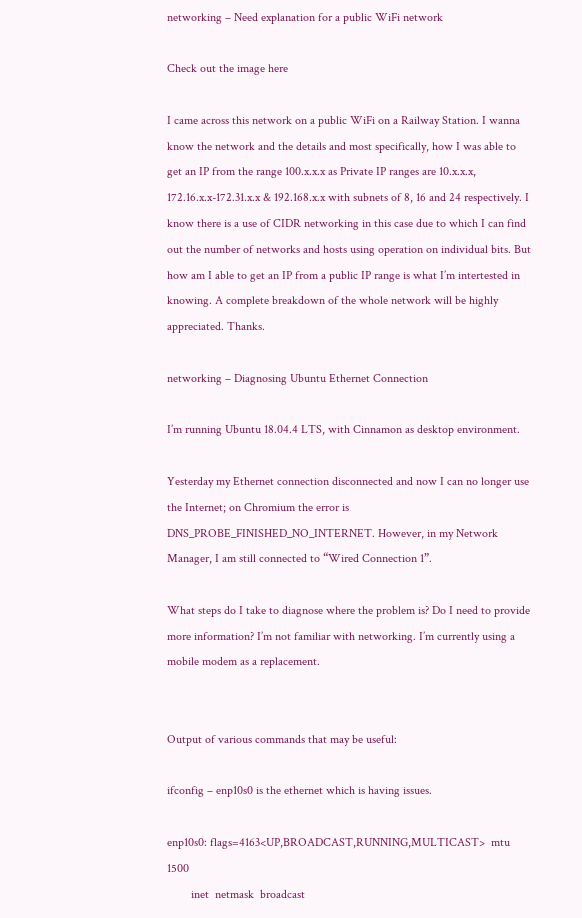networking – Need explanation for a public WiFi network

Check out the image here

I came across this network on a public WiFi on a Railway Station. I wanna know the network and the details and most specifically, how I was able to get an IP from the range 100.x.x.x as Private IP ranges are 10.x.x.x, 172.16.x.x-172.31.x.x & 192.168.x.x with subnets of 8, 16 and 24 respectively. I know there is a use of CIDR networking in this case due to which I can find out the number of networks and hosts using operation on individual bits. But how am I able to get an IP from a public IP range is what I’m intertested in knowing. A complete breakdown of the whole network will be highly appreciated. Thanks.

networking – Diagnosing Ubuntu Ethernet Connection

I’m running Ubuntu 18.04.4 LTS, with Cinnamon as desktop environment.

Yesterday my Ethernet connection disconnected and now I can no longer use the Internet; on Chromium the error is DNS_PROBE_FINISHED_NO_INTERNET. However, in my Network Manager, I am still connected to “Wired Connection 1”.

What steps do I take to diagnose where the problem is? Do I need to provide more information? I’m not familiar with networking. I’m currently using a mobile modem as a replacement.


Output of various commands that may be useful:

ifconfig – enp10s0 is the ethernet which is having issues.

enp10s0: flags=4163<UP,BROADCAST,RUNNING,MULTICAST>  mtu 1500
        inet  netmask  broadcast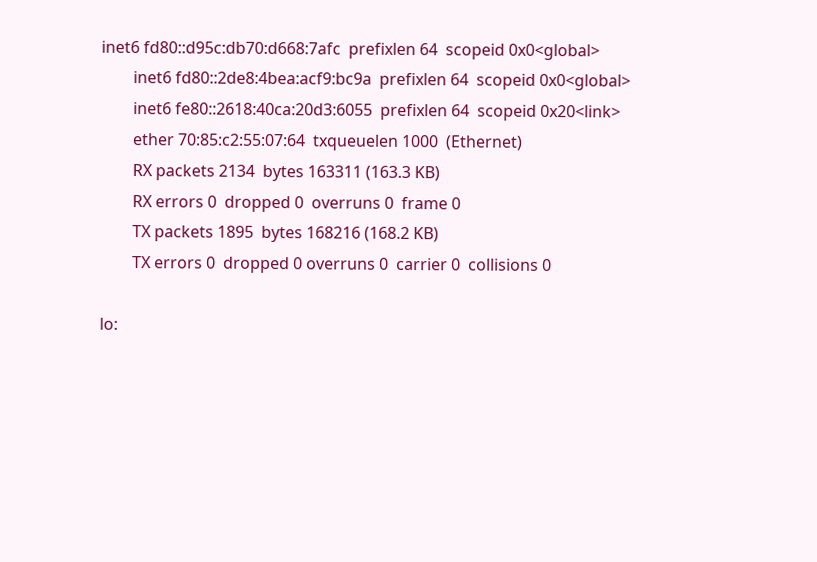inet6 fd80::d95c:db70:d668:7afc  prefixlen 64  scopeid 0x0<global>
        inet6 fd80::2de8:4bea:acf9:bc9a  prefixlen 64  scopeid 0x0<global>
        inet6 fe80::2618:40ca:20d3:6055  prefixlen 64  scopeid 0x20<link>
        ether 70:85:c2:55:07:64  txqueuelen 1000  (Ethernet)
        RX packets 2134  bytes 163311 (163.3 KB)
        RX errors 0  dropped 0  overruns 0  frame 0
        TX packets 1895  bytes 168216 (168.2 KB)
        TX errors 0  dropped 0 overruns 0  carrier 0  collisions 0

lo: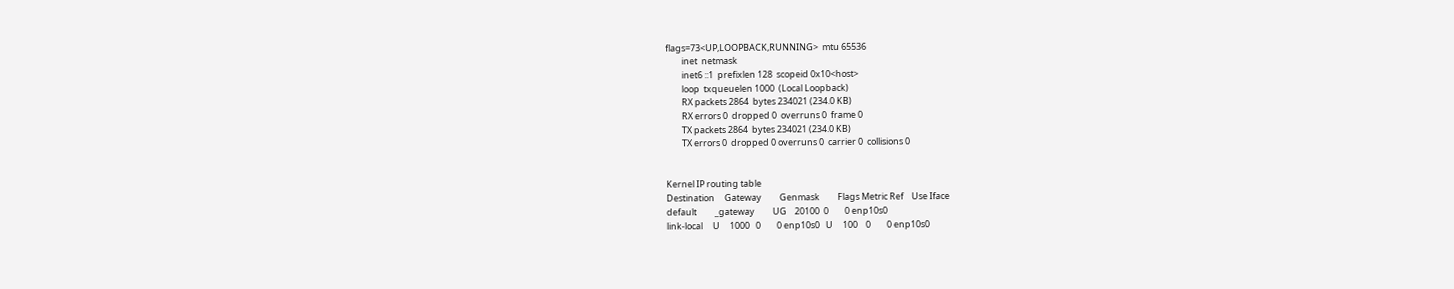flags=73<UP,LOOPBACK,RUNNING>  mtu 65536
        inet  netmask
        inet6 ::1  prefixlen 128  scopeid 0x10<host>
        loop  txqueuelen 1000  (Local Loopback)
        RX packets 2864  bytes 234021 (234.0 KB)
        RX errors 0  dropped 0  overruns 0  frame 0
        TX packets 2864  bytes 234021 (234.0 KB)
        TX errors 0  dropped 0 overruns 0  carrier 0  collisions 0


Kernel IP routing table
Destination     Gateway         Genmask         Flags Metric Ref    Use Iface
default         _gateway         UG    20100  0        0 enp10s0
link-local     U     1000   0        0 enp10s0   U     100    0        0 enp10s0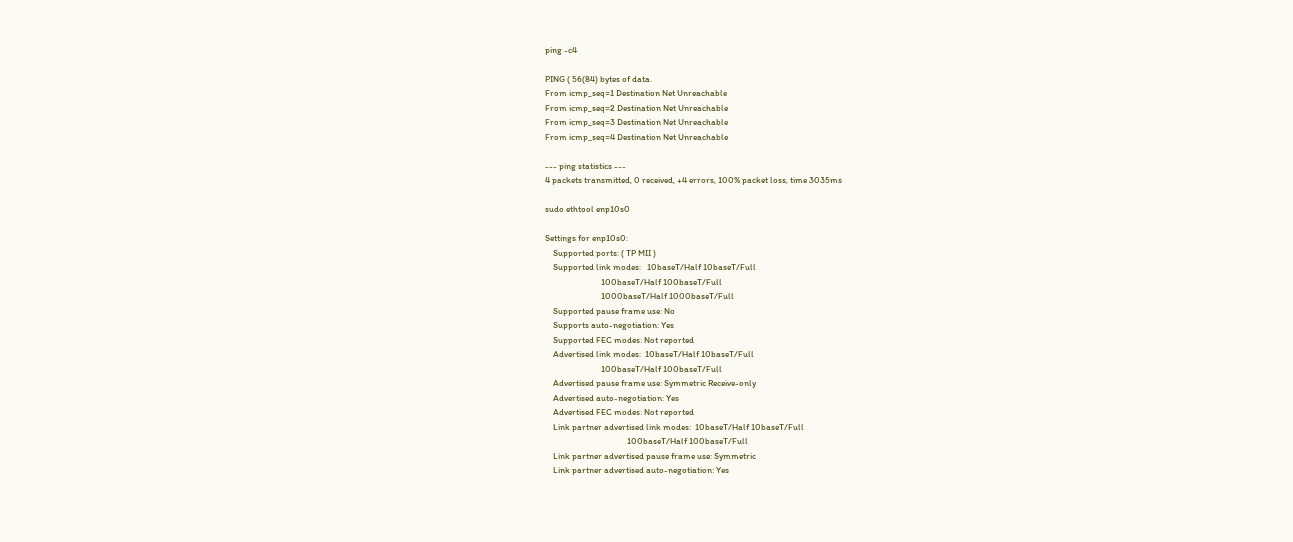ping -c4

PING ( 56(84) bytes of data.
From icmp_seq=1 Destination Net Unreachable
From icmp_seq=2 Destination Net Unreachable
From icmp_seq=3 Destination Net Unreachable
From icmp_seq=4 Destination Net Unreachable

--- ping statistics ---
4 packets transmitted, 0 received, +4 errors, 100% packet loss, time 3035ms

sudo ethtool enp10s0

Settings for enp10s0:
    Supported ports: ( TP MII )
    Supported link modes:   10baseT/Half 10baseT/Full
                            100baseT/Half 100baseT/Full
                            1000baseT/Half 1000baseT/Full
    Supported pause frame use: No
    Supports auto-negotiation: Yes
    Supported FEC modes: Not reported
    Advertised link modes:  10baseT/Half 10baseT/Full
                            100baseT/Half 100baseT/Full
    Advertised pause frame use: Symmetric Receive-only
    Advertised auto-negotiation: Yes
    Advertised FEC modes: Not reported
    Link partner advertised link modes:  10baseT/Half 10baseT/Full
                                         100baseT/Half 100baseT/Full
    Link partner advertised pause frame use: Symmetric
    Link partner advertised auto-negotiation: Yes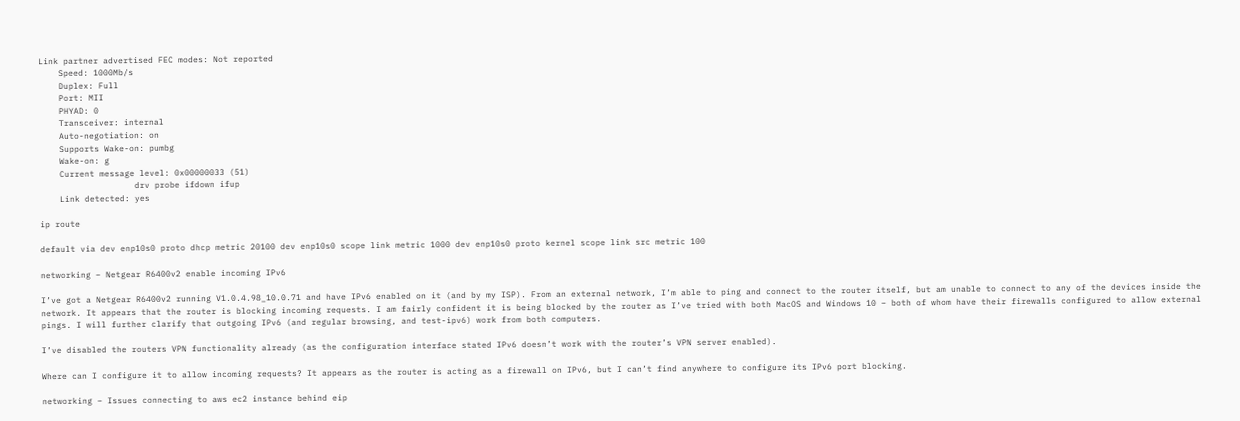Link partner advertised FEC modes: Not reported
    Speed: 1000Mb/s
    Duplex: Full
    Port: MII
    PHYAD: 0
    Transceiver: internal
    Auto-negotiation: on
    Supports Wake-on: pumbg
    Wake-on: g
    Current message level: 0x00000033 (51)
                   drv probe ifdown ifup
    Link detected: yes

ip route

default via dev enp10s0 proto dhcp metric 20100 dev enp10s0 scope link metric 1000 dev enp10s0 proto kernel scope link src metric 100

networking – Netgear R6400v2 enable incoming IPv6

I’ve got a Netgear R6400v2 running V1.0.4.98_10.0.71 and have IPv6 enabled on it (and by my ISP). From an external network, I’m able to ping and connect to the router itself, but am unable to connect to any of the devices inside the network. It appears that the router is blocking incoming requests. I am fairly confident it is being blocked by the router as I’ve tried with both MacOS and Windows 10 – both of whom have their firewalls configured to allow external pings. I will further clarify that outgoing IPv6 (and regular browsing, and test-ipv6) work from both computers.

I’ve disabled the routers VPN functionality already (as the configuration interface stated IPv6 doesn’t work with the router’s VPN server enabled).

Where can I configure it to allow incoming requests? It appears as the router is acting as a firewall on IPv6, but I can’t find anywhere to configure its IPv6 port blocking.

networking – Issues connecting to aws ec2 instance behind eip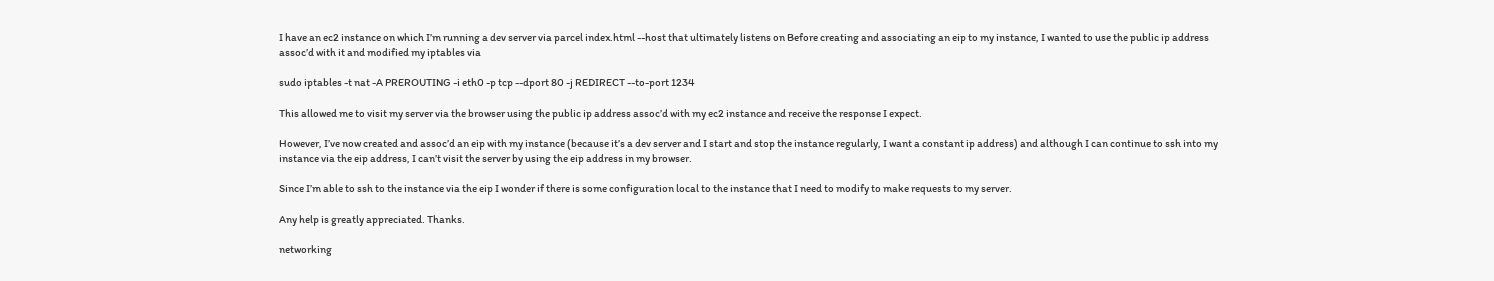I have an ec2 instance on which I’m running a dev server via parcel index.html --host that ultimately listens on Before creating and associating an eip to my instance, I wanted to use the public ip address assoc’d with it and modified my iptables via

sudo iptables -t nat -A PREROUTING -i eth0 -p tcp --dport 80 -j REDIRECT --to-port 1234

This allowed me to visit my server via the browser using the public ip address assoc’d with my ec2 instance and receive the response I expect.

However, I’ve now created and assoc’d an eip with my instance (because it’s a dev server and I start and stop the instance regularly, I want a constant ip address) and although I can continue to ssh into my instance via the eip address, I can’t visit the server by using the eip address in my browser.

Since I’m able to ssh to the instance via the eip I wonder if there is some configuration local to the instance that I need to modify to make requests to my server.

Any help is greatly appreciated. Thanks.

networking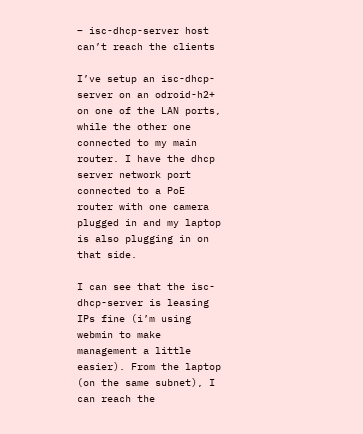– isc-dhcp-server host can’t reach the clients

I’ve setup an isc-dhcp-server on an odroid-h2+ on one of the LAN ports, while the other one connected to my main router. I have the dhcp server network port connected to a PoE router with one camera plugged in and my laptop is also plugging in on that side.

I can see that the isc-dhcp-server is leasing IPs fine (i’m using webmin to make management a little easier). From the laptop (on the same subnet), I can reach the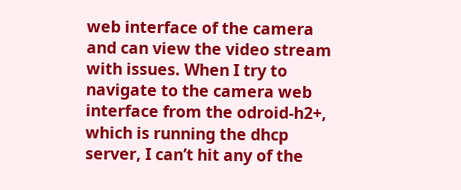web interface of the camera and can view the video stream with issues. When I try to navigate to the camera web interface from the odroid-h2+, which is running the dhcp server, I can’t hit any of the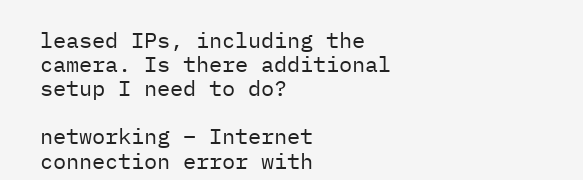leased IPs, including the camera. Is there additional setup I need to do?

networking – Internet connection error with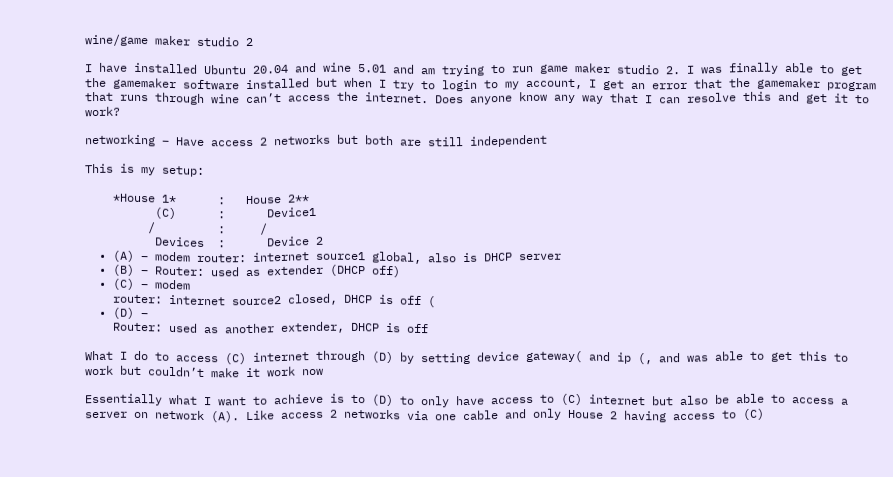wine/game maker studio 2

I have installed Ubuntu 20.04 and wine 5.01 and am trying to run game maker studio 2. I was finally able to get the gamemaker software installed but when I try to login to my account, I get an error that the gamemaker program that runs through wine can’t access the internet. Does anyone know any way that I can resolve this and get it to work?

networking – Have access 2 networks but both are still independent

This is my setup:

    *House 1*      :   House 2**
          (C)      :      Device1
         /         :     /
          Devices  :      Device 2
  • (A) – modem router: internet source1 global, also is DHCP server
  • (B) – Router: used as extender (DHCP off)
  • (C) – modem
    router: internet source2 closed, DHCP is off (
  • (D) –
    Router: used as another extender, DHCP is off

What I do to access (C) internet through (D) by setting device gateway( and ip (, and was able to get this to work but couldn’t make it work now

Essentially what I want to achieve is to (D) to only have access to (C) internet but also be able to access a server on network (A). Like access 2 networks via one cable and only House 2 having access to (C)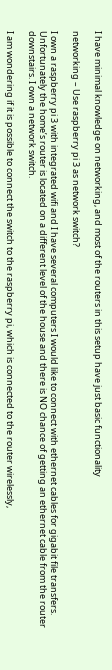I have minimal knowledge on networking, and most of the routers in this setup have just basic functionality

networking – Use raspberry pi 3 as network switch?

I own a raspberry pi 3 with integrated wifi and I have several computers I would like to connect with ethernet cables for gigabit file transfers. Unfortunately the home’s router is located on a different level of the house and there is NO chance of getting an ethernet cable from the router downstairs. I own a network switch.

I am wondering if it is possible to connect the switch to the raspberry pi, which is connected to the router wirelessly,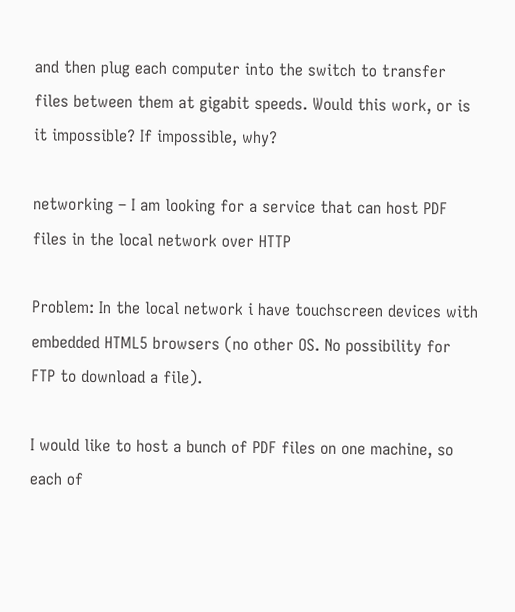and then plug each computer into the switch to transfer files between them at gigabit speeds. Would this work, or is it impossible? If impossible, why?

networking – I am looking for a service that can host PDF files in the local network over HTTP

Problem: In the local network i have touchscreen devices with embedded HTML5 browsers (no other OS. No possibility for FTP to download a file).

I would like to host a bunch of PDF files on one machine, so each of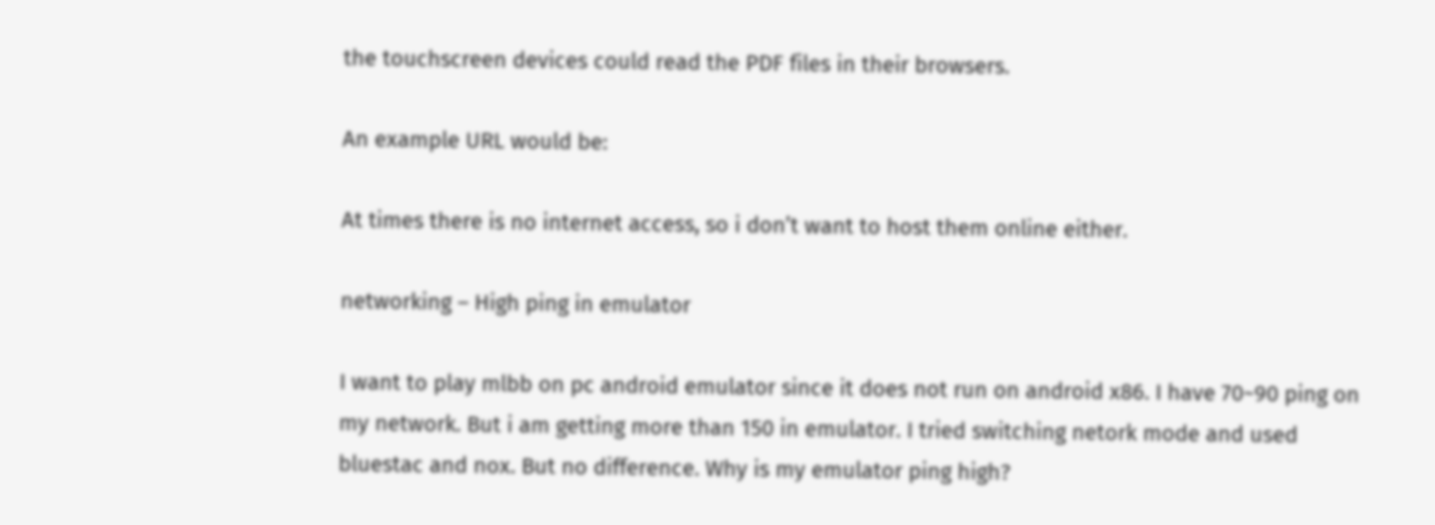the touchscreen devices could read the PDF files in their browsers.

An example URL would be:

At times there is no internet access, so i don’t want to host them online either.

networking – High ping in emulator

I want to play mlbb on pc android emulator since it does not run on android x86. I have 70~90 ping on my network. But i am getting more than 150 in emulator. I tried switching netork mode and used bluestac and nox. But no difference. Why is my emulator ping high?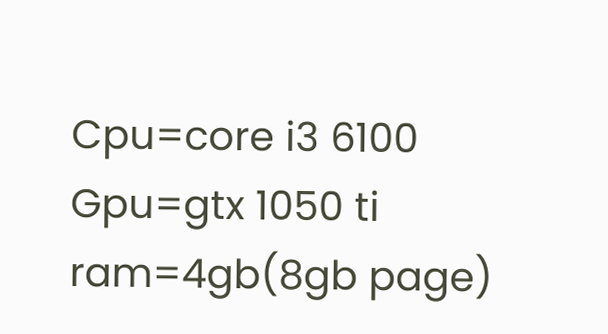Cpu=core i3 6100
Gpu=gtx 1050 ti
ram=4gb(8gb page)